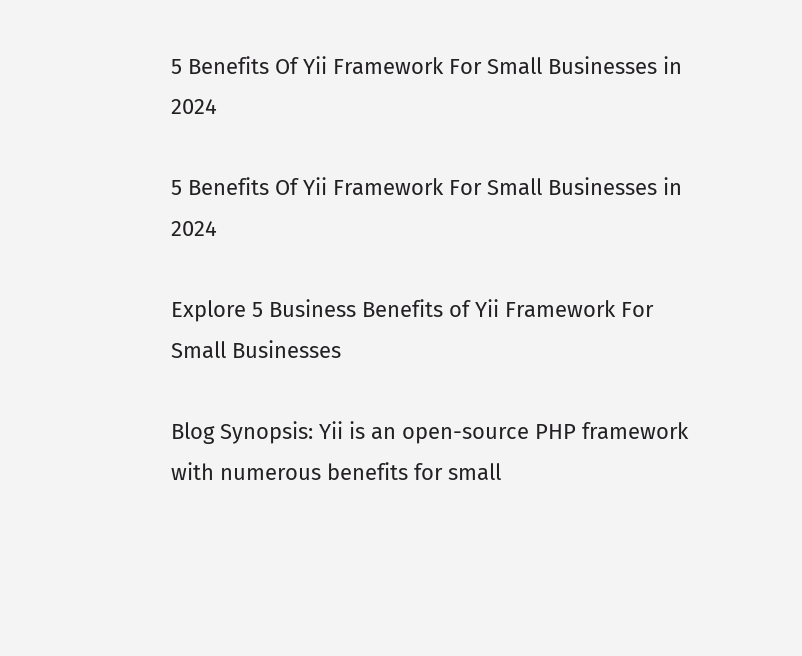5 Benefits Of Yii Framework For Small Businesses in 2024

5 Benefits Of Yii Framework For Small Businesses in 2024

Explore 5 Business Benefits of Yii Framework For Small Businesses

Blog Synopsis: Yii is an open-source PHP framework with numerous benefits for small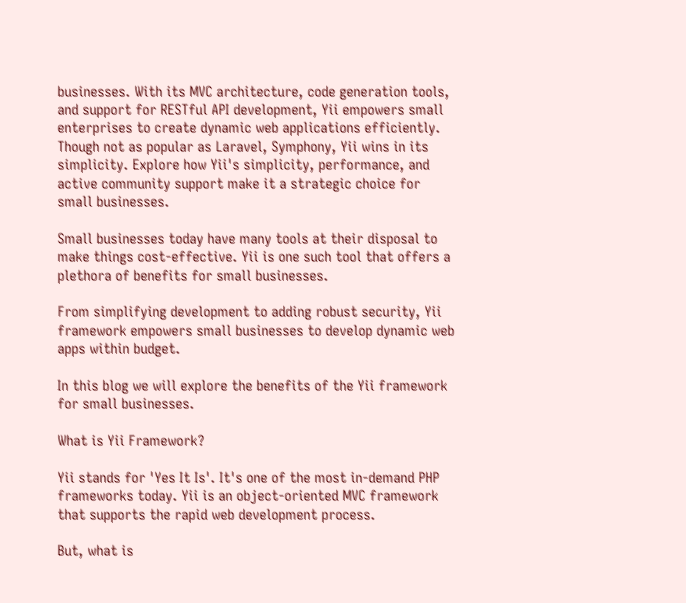businesses. With its MVC architecture, code generation tools, and support for RESTful API development, Yii empowers small enterprises to create dynamic web applications efficiently. Though not as popular as Laravel, Symphony, Yii wins in its simplicity. Explore how Yii's simplicity, performance, and active community support make it a strategic choice for small businesses.

Small businesses today have many tools at their disposal to make things cost-effective. Yii is one such tool that offers a plethora of benefits for small businesses.

From simplifying development to adding robust security, Yii framework empowers small businesses to develop dynamic web apps within budget.

In this blog we will explore the benefits of the Yii framework for small businesses.

What is Yii Framework?

Yii stands for 'Yes It Is'. It's one of the most in-demand PHP frameworks today. Yii is an object-oriented MVC framework that supports the rapid web development process.

But, what is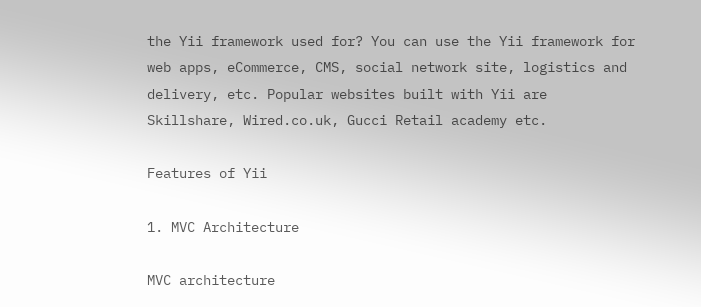the Yii framework used for? You can use the Yii framework for web apps, eCommerce, CMS, social network site, logistics and delivery, etc. Popular websites built with Yii are Skillshare, Wired.co.uk, Gucci Retail academy etc.

Features of Yii

1. MVC Architecture

MVC architecture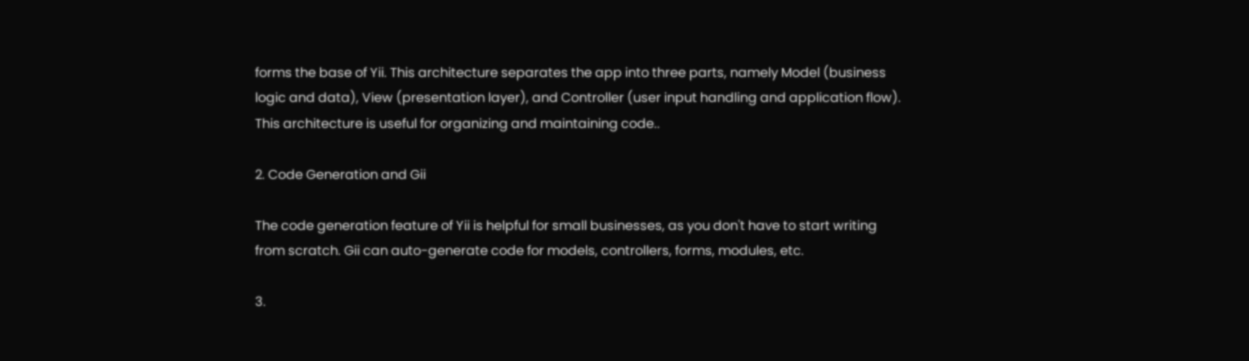forms the base of Yii. This architecture separates the app into three parts, namely Model (business logic and data), View (presentation layer), and Controller (user input handling and application flow). This architecture is useful for organizing and maintaining code..

2. Code Generation and Gii

The code generation feature of Yii is helpful for small businesses, as you don't have to start writing from scratch. Gii can auto-generate code for models, controllers, forms, modules, etc.

3.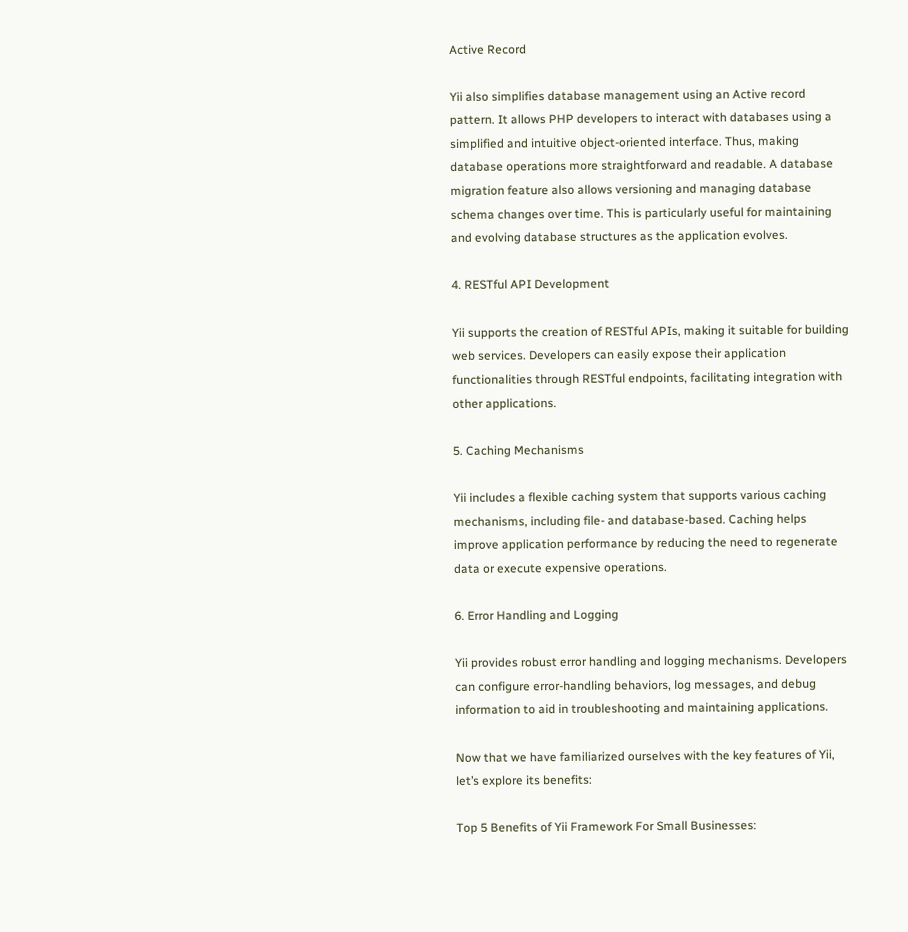Active Record

Yii also simplifies database management using an Active record pattern. It allows PHP developers to interact with databases using a simplified and intuitive object-oriented interface. Thus, making database operations more straightforward and readable. A database migration feature also allows versioning and managing database schema changes over time. This is particularly useful for maintaining and evolving database structures as the application evolves.

4. RESTful API Development

Yii supports the creation of RESTful APIs, making it suitable for building web services. Developers can easily expose their application functionalities through RESTful endpoints, facilitating integration with other applications.

5. Caching Mechanisms

Yii includes a flexible caching system that supports various caching mechanisms, including file- and database-based. Caching helps improve application performance by reducing the need to regenerate data or execute expensive operations.

6. Error Handling and Logging

Yii provides robust error handling and logging mechanisms. Developers can configure error-handling behaviors, log messages, and debug information to aid in troubleshooting and maintaining applications.

Now that we have familiarized ourselves with the key features of Yii, let’s explore its benefits:

Top 5 Benefits of Yii Framework For Small Businesses: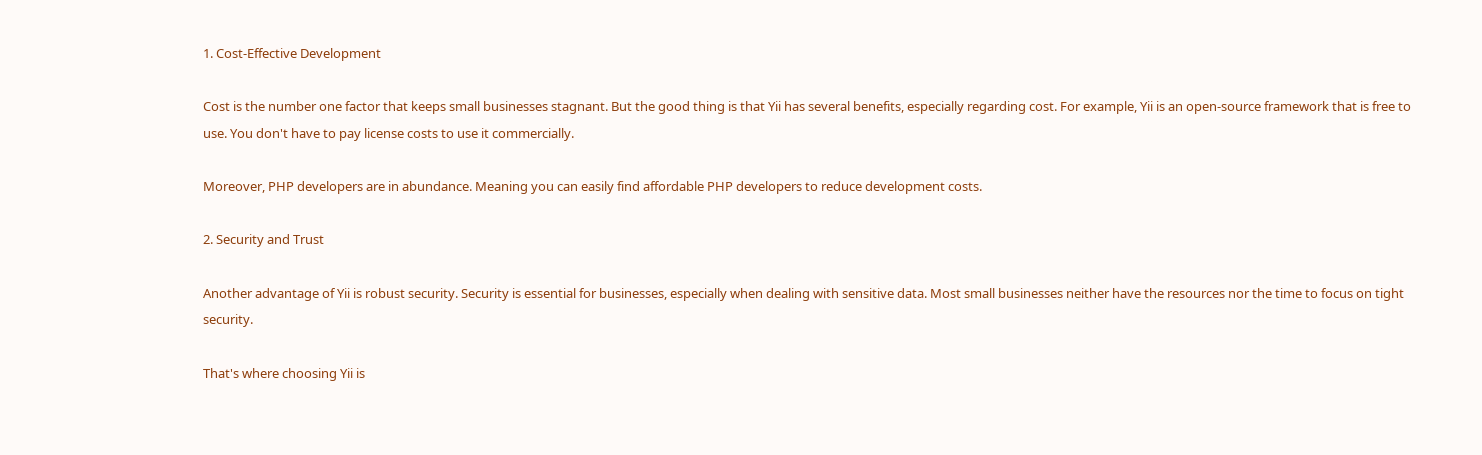1. Cost-Effective Development

Cost is the number one factor that keeps small businesses stagnant. But the good thing is that Yii has several benefits, especially regarding cost. For example, Yii is an open-source framework that is free to use. You don't have to pay license costs to use it commercially.

Moreover, PHP developers are in abundance. Meaning you can easily find affordable PHP developers to reduce development costs.

2. Security and Trust

Another advantage of Yii is robust security. Security is essential for businesses, especially when dealing with sensitive data. Most small businesses neither have the resources nor the time to focus on tight security.

That's where choosing Yii is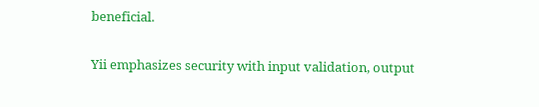beneficial.

Yii emphasizes security with input validation, output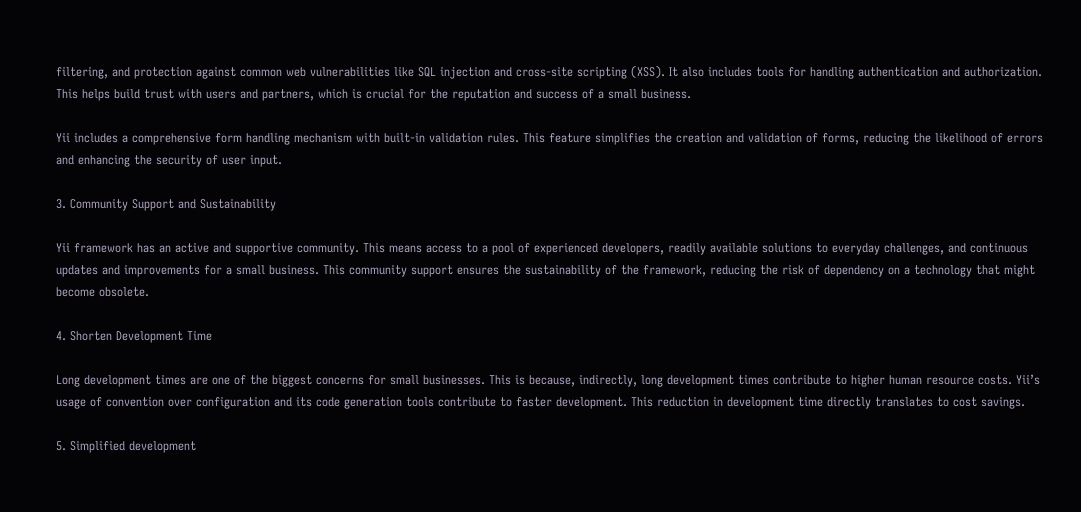filtering, and protection against common web vulnerabilities like SQL injection and cross-site scripting (XSS). It also includes tools for handling authentication and authorization. This helps build trust with users and partners, which is crucial for the reputation and success of a small business.

Yii includes a comprehensive form handling mechanism with built-in validation rules. This feature simplifies the creation and validation of forms, reducing the likelihood of errors and enhancing the security of user input.

3. Community Support and Sustainability

Yii framework has an active and supportive community. This means access to a pool of experienced developers, readily available solutions to everyday challenges, and continuous updates and improvements for a small business. This community support ensures the sustainability of the framework, reducing the risk of dependency on a technology that might become obsolete.

4. Shorten Development Time

Long development times are one of the biggest concerns for small businesses. This is because, indirectly, long development times contribute to higher human resource costs. Yii’s usage of convention over configuration and its code generation tools contribute to faster development. This reduction in development time directly translates to cost savings.

5. Simplified development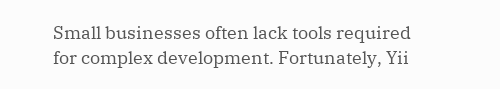Small businesses often lack tools required for complex development. Fortunately, Yii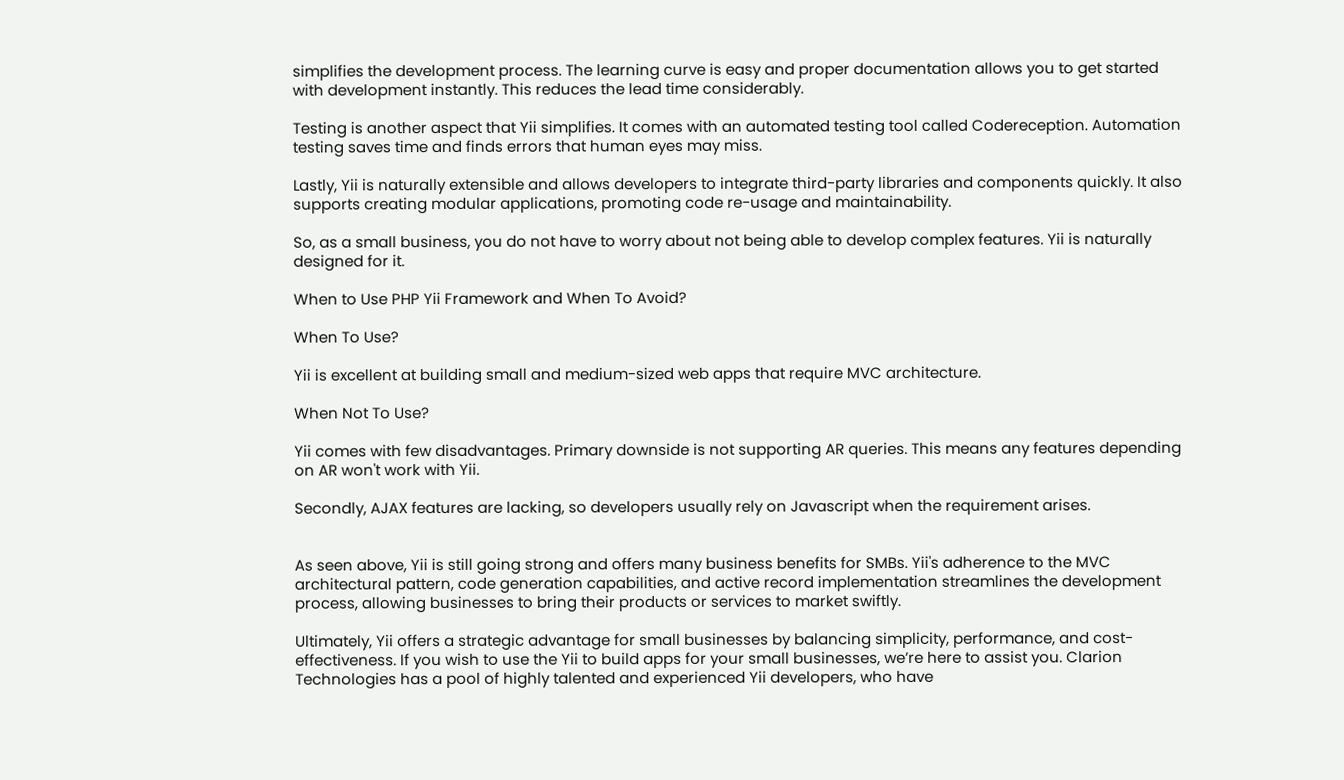simplifies the development process. The learning curve is easy and proper documentation allows you to get started with development instantly. This reduces the lead time considerably.

Testing is another aspect that Yii simplifies. It comes with an automated testing tool called Codereception. Automation testing saves time and finds errors that human eyes may miss.

Lastly, Yii is naturally extensible and allows developers to integrate third-party libraries and components quickly. It also supports creating modular applications, promoting code re-usage and maintainability.

So, as a small business, you do not have to worry about not being able to develop complex features. Yii is naturally designed for it.

When to Use PHP Yii Framework and When To Avoid?

When To Use?

Yii is excellent at building small and medium-sized web apps that require MVC architecture.

When Not To Use?

Yii comes with few disadvantages. Primary downside is not supporting AR queries. This means any features depending on AR won't work with Yii.

Secondly, AJAX features are lacking, so developers usually rely on Javascript when the requirement arises.


As seen above, Yii is still going strong and offers many business benefits for SMBs. Yii's adherence to the MVC architectural pattern, code generation capabilities, and active record implementation streamlines the development process, allowing businesses to bring their products or services to market swiftly.

Ultimately, Yii offers a strategic advantage for small businesses by balancing simplicity, performance, and cost-effectiveness. If you wish to use the Yii to build apps for your small businesses, we’re here to assist you. Clarion Technologies has a pool of highly talented and experienced Yii developers, who have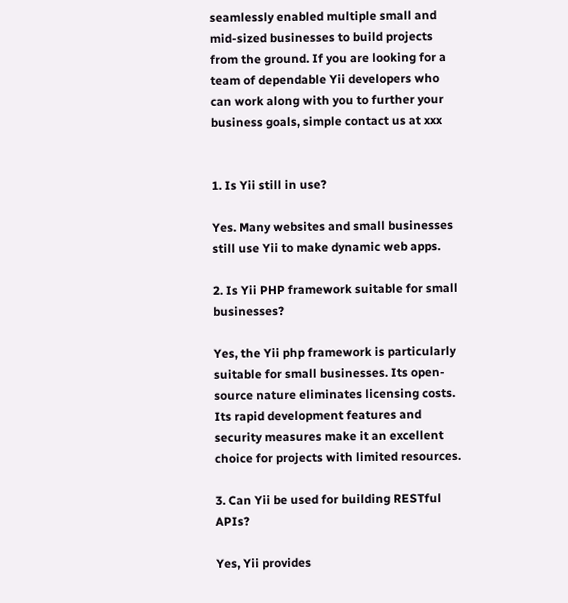seamlessly enabled multiple small and mid-sized businesses to build projects from the ground. If you are looking for a team of dependable Yii developers who can work along with you to further your business goals, simple contact us at xxx


1. Is Yii still in use?

Yes. Many websites and small businesses still use Yii to make dynamic web apps.

2. Is Yii PHP framework suitable for small businesses?

Yes, the Yii php framework is particularly suitable for small businesses. Its open-source nature eliminates licensing costs. Its rapid development features and security measures make it an excellent choice for projects with limited resources.

3. Can Yii be used for building RESTful APIs?

Yes, Yii provides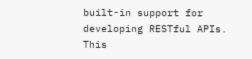built-in support for developing RESTful APIs. This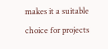makes it a suitable choice for projects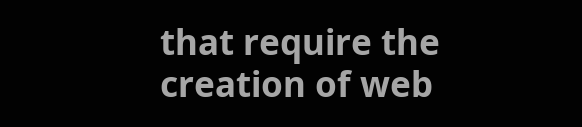that require the creation of web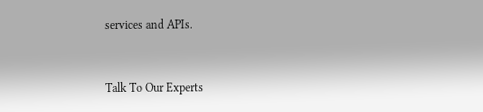services and APIs.


Talk To Our Experts